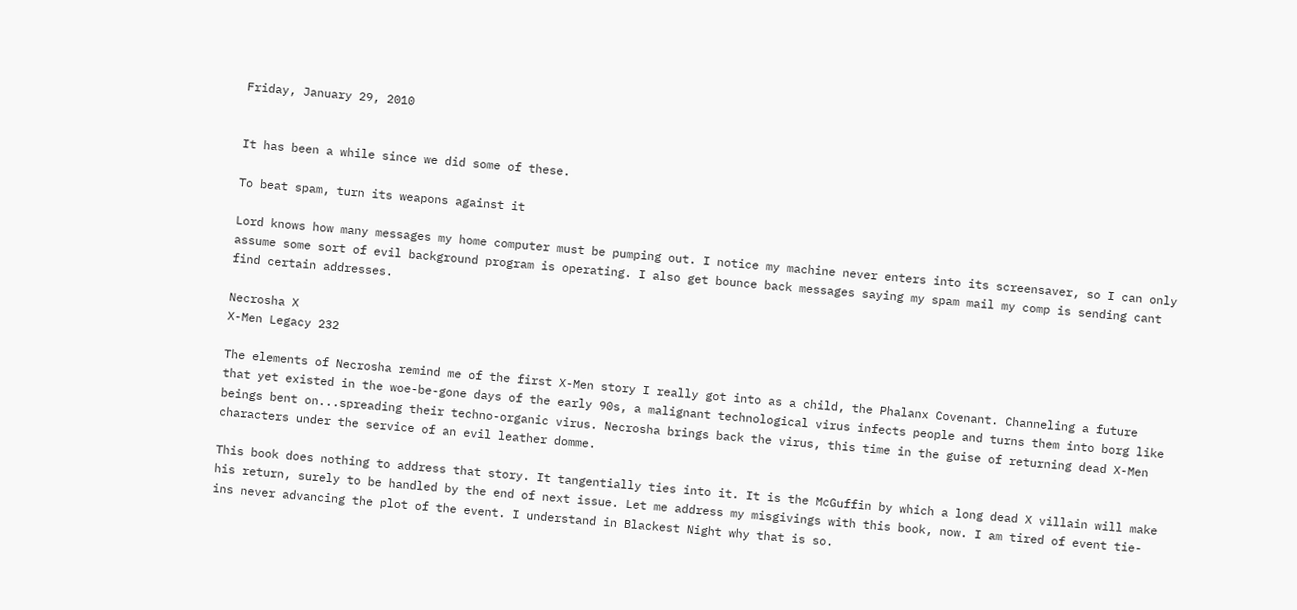Friday, January 29, 2010


It has been a while since we did some of these.

To beat spam, turn its weapons against it

Lord knows how many messages my home computer must be pumping out. I notice my machine never enters into its screensaver, so I can only assume some sort of evil background program is operating. I also get bounce back messages saying my spam mail my comp is sending cant find certain addresses.

Necrosha X
X-Men Legacy 232

The elements of Necrosha remind me of the first X-Men story I really got into as a child, the Phalanx Covenant. Channeling a future that yet existed in the woe-be-gone days of the early 90s, a malignant technological virus infects people and turns them into borg like beings bent on...spreading their techno-organic virus. Necrosha brings back the virus, this time in the guise of returning dead X-Men characters under the service of an evil leather domme.

This book does nothing to address that story. It tangentially ties into it. It is the McGuffin by which a long dead X villain will make his return, surely to be handled by the end of next issue. Let me address my misgivings with this book, now. I am tired of event tie-ins never advancing the plot of the event. I understand in Blackest Night why that is so.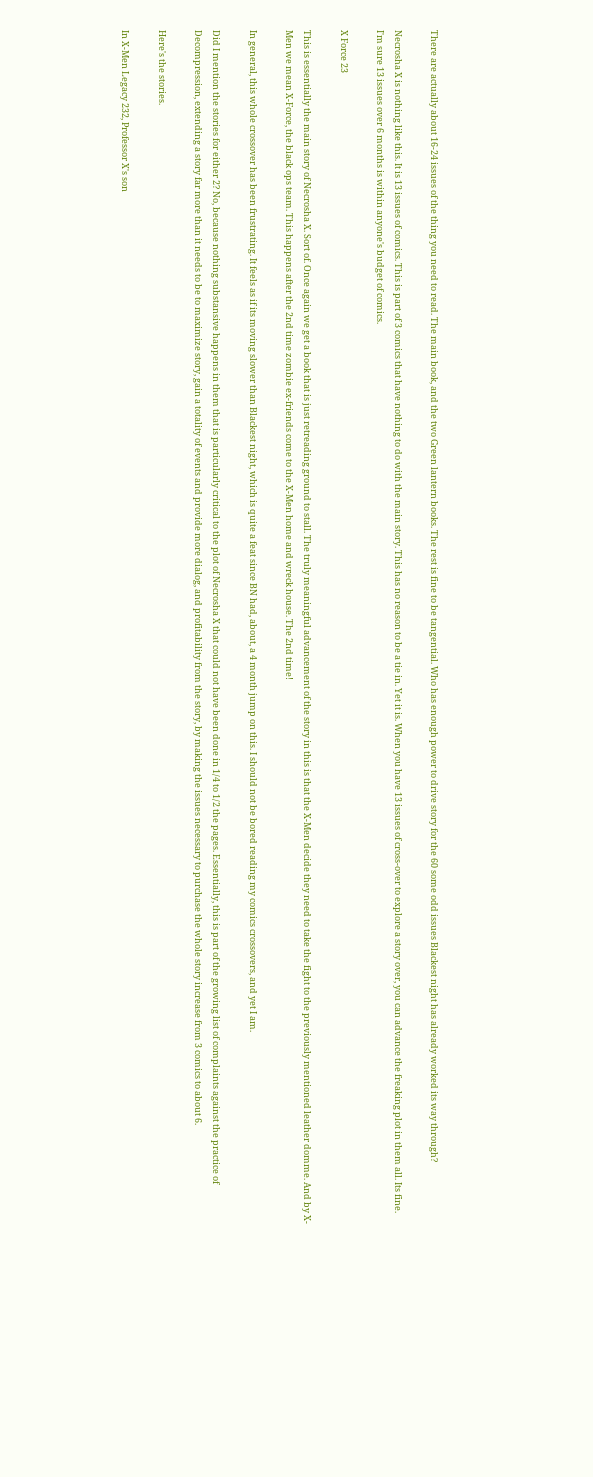There are actually about 16-24 issues of the thing you need to read. The main book, and the two Green lantern books. The rest is fine to be tangential. Who has enough power to drive story for the 60 some odd issues Blackest night has already worked its way through?

Necrosha X is nothing like this. It is 13 issues of comics. This is part of 3 comics that have nothing to do with the main story. This has no reason to be a tie in. Yet it is. When you have 13 issues of cross-over to explore a story over, you can advance the freaking plot in them all. Its fine. I'm sure 13 issues over 6 months is within anyone's budget of comics.

X Force 23

This is essentially the main story of Necrosha X. Sort of. Once again we get a book that is just retreading ground to stall. The truly meaningful advancement of the story in this is that the X-Men decide they need to take the fight to the previously mentioned leather domme. And by X-Men we mean X-Force, the black ops team. This happens after the 2nd time zombie ex-friends come to the X-Men home and wreck house. The 2nd time!

In general, this whole crossover has been frustrating. It feels as if its moving slower than Blackest night, which is quite a feat since BN had, about, a 4 month jump on this. I should not be bored reading my comics crossovers, and yet I am.

Did I mention the stories for either 2? No, because nothing substansive happens in them that is particularly critical to the plot of Necrosha X that could not have been done in 1/4 to 1/2 the pages. Essentially, this is part of the growing list of complaints against the practice of Decompression, extending a story far more than it needs to be to maximize story, gain a totality of events and provide more dialog, and profitability from the story, by making the issues necessary to purchase the whole story increase from 3 comics to about 6.

Here's the stories.

In X-Men Legacy 232, Professor X's son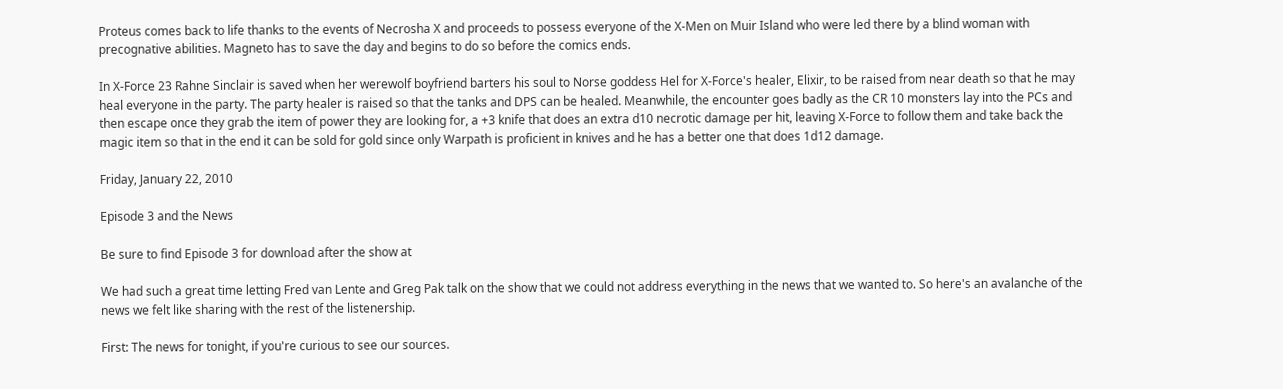Proteus comes back to life thanks to the events of Necrosha X and proceeds to possess everyone of the X-Men on Muir Island who were led there by a blind woman with precognative abilities. Magneto has to save the day and begins to do so before the comics ends.

In X-Force 23 Rahne Sinclair is saved when her werewolf boyfriend barters his soul to Norse goddess Hel for X-Force's healer, Elixir, to be raised from near death so that he may heal everyone in the party. The party healer is raised so that the tanks and DPS can be healed. Meanwhile, the encounter goes badly as the CR 10 monsters lay into the PCs and then escape once they grab the item of power they are looking for, a +3 knife that does an extra d10 necrotic damage per hit, leaving X-Force to follow them and take back the magic item so that in the end it can be sold for gold since only Warpath is proficient in knives and he has a better one that does 1d12 damage.

Friday, January 22, 2010

Episode 3 and the News

Be sure to find Episode 3 for download after the show at

We had such a great time letting Fred van Lente and Greg Pak talk on the show that we could not address everything in the news that we wanted to. So here's an avalanche of the news we felt like sharing with the rest of the listenership.

First: The news for tonight, if you're curious to see our sources.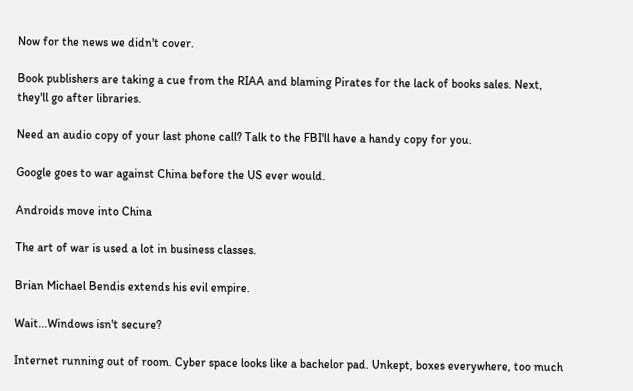Now for the news we didn't cover.

Book publishers are taking a cue from the RIAA and blaming Pirates for the lack of books sales. Next, they'll go after libraries.

Need an audio copy of your last phone call? Talk to the FBI'll have a handy copy for you.

Google goes to war against China before the US ever would.

Androids move into China

The art of war is used a lot in business classes.

Brian Michael Bendis extends his evil empire.

Wait...Windows isn't secure?

Internet running out of room. Cyber space looks like a bachelor pad. Unkept, boxes everywhere, too much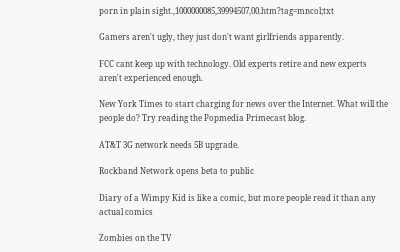porn in plain sight.,1000000085,39994507,00.htm?tag=mncol;txt

Gamers aren't ugly, they just don't want girlfriends apparently.

FCC cant keep up with technology. Old experts retire and new experts aren't experienced enough.

New York Times to start charging for news over the Internet. What will the people do? Try reading the Popmedia Primecast blog.

AT&T 3G network needs 5B upgrade.

Rockband Network opens beta to public

Diary of a Wimpy Kid is like a comic, but more people read it than any actual comics

Zombies on the TV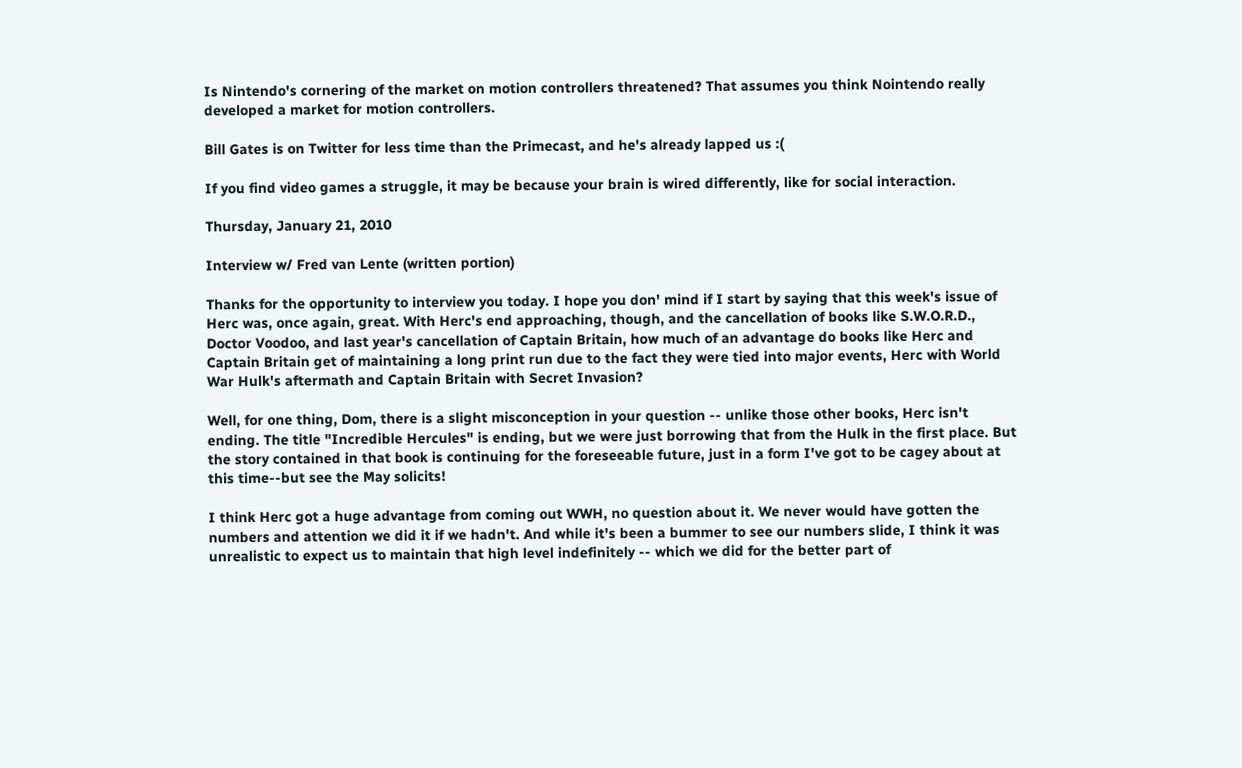Is Nintendo's cornering of the market on motion controllers threatened? That assumes you think Nointendo really developed a market for motion controllers.

Bill Gates is on Twitter for less time than the Primecast, and he's already lapped us :(

If you find video games a struggle, it may be because your brain is wired differently, like for social interaction.

Thursday, January 21, 2010

Interview w/ Fred van Lente (written portion)

Thanks for the opportunity to interview you today. I hope you don' mind if I start by saying that this week's issue of Herc was, once again, great. With Herc's end approaching, though, and the cancellation of books like S.W.O.R.D., Doctor Voodoo, and last year's cancellation of Captain Britain, how much of an advantage do books like Herc and Captain Britain get of maintaining a long print run due to the fact they were tied into major events, Herc with World War Hulk's aftermath and Captain Britain with Secret Invasion?

Well, for one thing, Dom, there is a slight misconception in your question -- unlike those other books, Herc isn't ending. The title "Incredible Hercules" is ending, but we were just borrowing that from the Hulk in the first place. But the story contained in that book is continuing for the foreseeable future, just in a form I've got to be cagey about at this time--but see the May solicits!

I think Herc got a huge advantage from coming out WWH, no question about it. We never would have gotten the numbers and attention we did it if we hadn't. And while it's been a bummer to see our numbers slide, I think it was unrealistic to expect us to maintain that high level indefinitely -- which we did for the better part of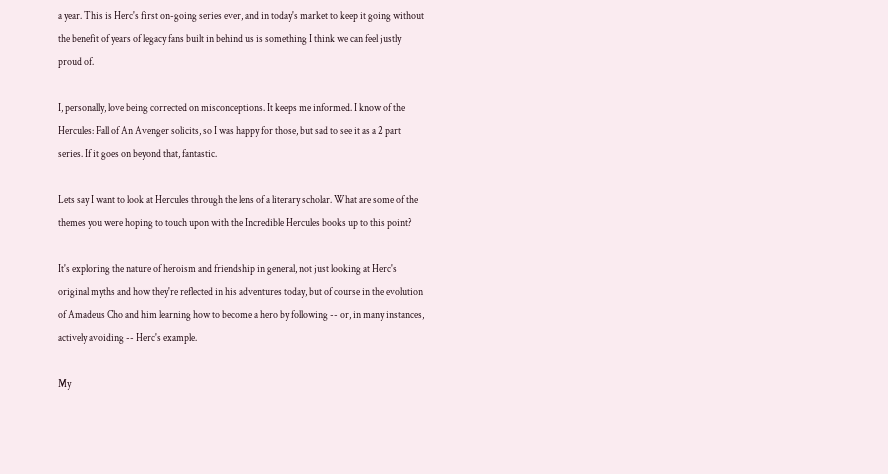a year. This is Herc's first on-going series ever, and in today's market to keep it going without the benefit of years of legacy fans built in behind us is something I think we can feel justly proud of.

I, personally, love being corrected on misconceptions. It keeps me informed. I know of the Hercules: Fall of An Avenger solicits, so I was happy for those, but sad to see it as a 2 part series. If it goes on beyond that, fantastic.

Lets say I want to look at Hercules through the lens of a literary scholar. What are some of the themes you were hoping to touch upon with the Incredible Hercules books up to this point?

It's exploring the nature of heroism and friendship in general, not just looking at Herc's original myths and how they're reflected in his adventures today, but of course in the evolution of Amadeus Cho and him learning how to become a hero by following -- or, in many instances, actively avoiding -- Herc's example.

My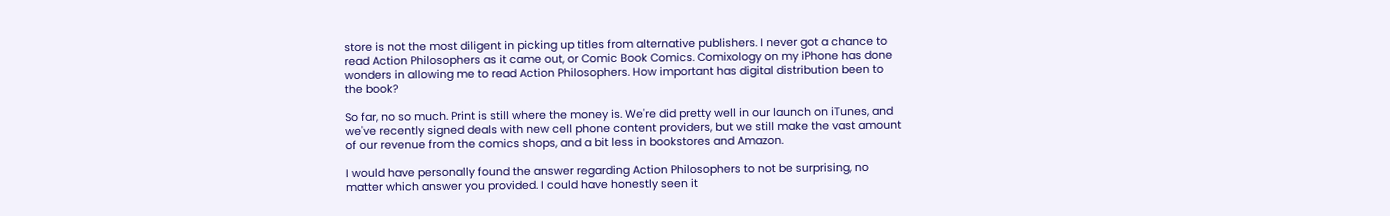store is not the most diligent in picking up titles from alternative publishers. I never got a chance to read Action Philosophers as it came out, or Comic Book Comics. Comixology on my iPhone has done wonders in allowing me to read Action Philosophers. How important has digital distribution been to the book?

So far, no so much. Print is still where the money is. We're did pretty well in our launch on iTunes, and we've recently signed deals with new cell phone content providers, but we still make the vast amount of our revenue from the comics shops, and a bit less in bookstores and Amazon.

I would have personally found the answer regarding Action Philosophers to not be surprising, no matter which answer you provided. I could have honestly seen it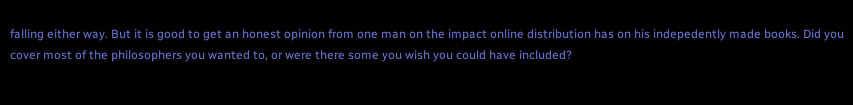falling either way. But it is good to get an honest opinion from one man on the impact online distribution has on his indepedently made books. Did you cover most of the philosophers you wanted to, or were there some you wish you could have included?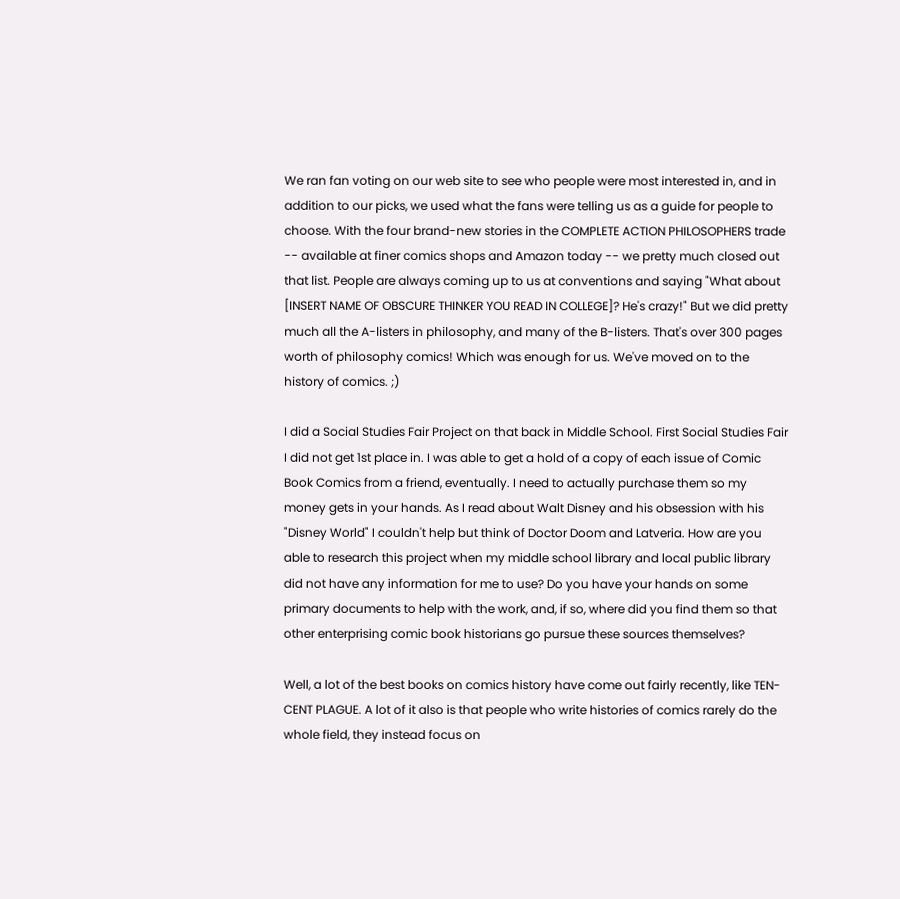We ran fan voting on our web site to see who people were most interested in, and in addition to our picks, we used what the fans were telling us as a guide for people to choose. With the four brand-new stories in the COMPLETE ACTION PHILOSOPHERS trade -- available at finer comics shops and Amazon today -- we pretty much closed out that list. People are always coming up to us at conventions and saying "What about [INSERT NAME OF OBSCURE THINKER YOU READ IN COLLEGE]? He's crazy!" But we did pretty much all the A-listers in philosophy, and many of the B-listers. That's over 300 pages worth of philosophy comics! Which was enough for us. We've moved on to the history of comics. ;)

I did a Social Studies Fair Project on that back in Middle School. First Social Studies Fair I did not get 1st place in. I was able to get a hold of a copy of each issue of Comic Book Comics from a friend, eventually. I need to actually purchase them so my money gets in your hands. As I read about Walt Disney and his obsession with his "Disney World" I couldn't help but think of Doctor Doom and Latveria. How are you able to research this project when my middle school library and local public library did not have any information for me to use? Do you have your hands on some primary documents to help with the work, and, if so, where did you find them so that other enterprising comic book historians go pursue these sources themselves?

Well, a lot of the best books on comics history have come out fairly recently, like TEN-CENT PLAGUE. A lot of it also is that people who write histories of comics rarely do the whole field, they instead focus on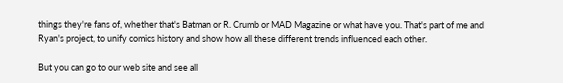things they're fans of, whether that's Batman or R. Crumb or MAD Magazine or what have you. That's part of me and Ryan's project, to unify comics history and show how all these different trends influenced each other.

But you can go to our web site and see all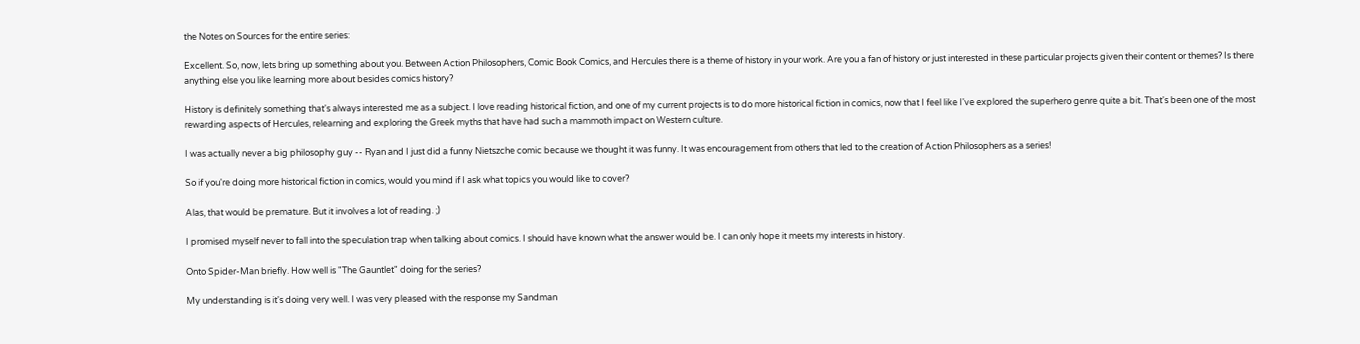the Notes on Sources for the entire series:

Excellent. So, now, lets bring up something about you. Between Action Philosophers, Comic Book Comics, and Hercules there is a theme of history in your work. Are you a fan of history or just interested in these particular projects given their content or themes? Is there anything else you like learning more about besides comics history?

History is definitely something that's always interested me as a subject. I love reading historical fiction, and one of my current projects is to do more historical fiction in comics, now that I feel like I've explored the superhero genre quite a bit. That's been one of the most rewarding aspects of Hercules, relearning and exploring the Greek myths that have had such a mammoth impact on Western culture.

I was actually never a big philosophy guy -- Ryan and I just did a funny Nietszche comic because we thought it was funny. It was encouragement from others that led to the creation of Action Philosophers as a series!

So if you're doing more historical fiction in comics, would you mind if I ask what topics you would like to cover?

Alas, that would be premature. But it involves a lot of reading. ;)

I promised myself never to fall into the speculation trap when talking about comics. I should have known what the answer would be. I can only hope it meets my interests in history.

Onto Spider-Man briefly. How well is "The Gauntlet" doing for the series?

My understanding is it's doing very well. I was very pleased with the response my Sandman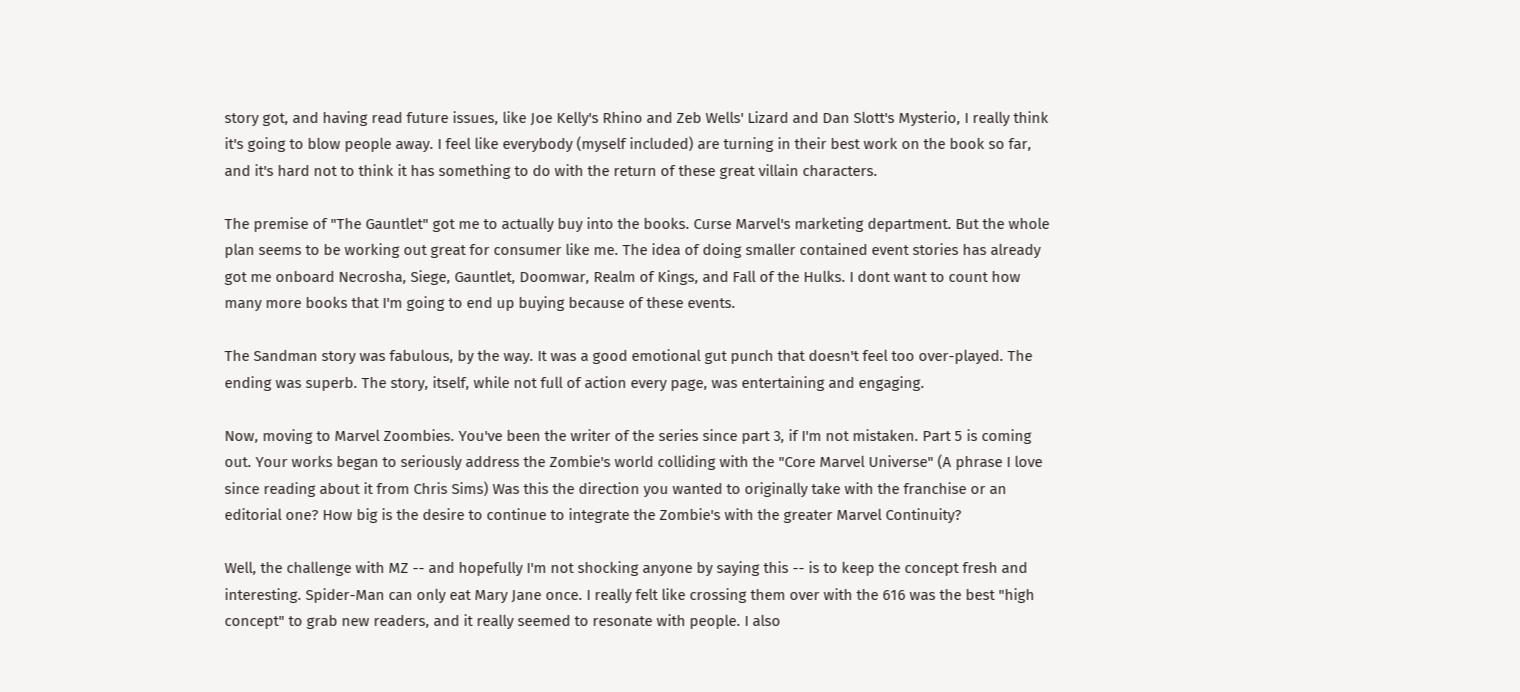story got, and having read future issues, like Joe Kelly's Rhino and Zeb Wells' Lizard and Dan Slott's Mysterio, I really think it's going to blow people away. I feel like everybody (myself included) are turning in their best work on the book so far, and it's hard not to think it has something to do with the return of these great villain characters.

The premise of "The Gauntlet" got me to actually buy into the books. Curse Marvel's marketing department. But the whole plan seems to be working out great for consumer like me. The idea of doing smaller contained event stories has already got me onboard Necrosha, Siege, Gauntlet, Doomwar, Realm of Kings, and Fall of the Hulks. I dont want to count how many more books that I'm going to end up buying because of these events.

The Sandman story was fabulous, by the way. It was a good emotional gut punch that doesn't feel too over-played. The ending was superb. The story, itself, while not full of action every page, was entertaining and engaging.

Now, moving to Marvel Zoombies. You've been the writer of the series since part 3, if I'm not mistaken. Part 5 is coming out. Your works began to seriously address the Zombie's world colliding with the "Core Marvel Universe" (A phrase I love since reading about it from Chris Sims) Was this the direction you wanted to originally take with the franchise or an editorial one? How big is the desire to continue to integrate the Zombie's with the greater Marvel Continuity?

Well, the challenge with MZ -- and hopefully I'm not shocking anyone by saying this -- is to keep the concept fresh and interesting. Spider-Man can only eat Mary Jane once. I really felt like crossing them over with the 616 was the best "high concept" to grab new readers, and it really seemed to resonate with people. I also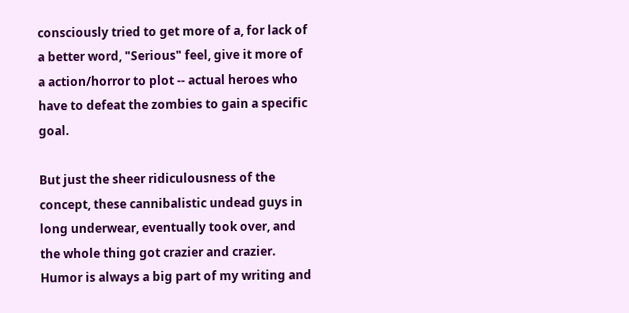consciously tried to get more of a, for lack of a better word, "Serious" feel, give it more of a action/horror to plot -- actual heroes who have to defeat the zombies to gain a specific goal.

But just the sheer ridiculousness of the concept, these cannibalistic undead guys in long underwear, eventually took over, and the whole thing got crazier and crazier. Humor is always a big part of my writing and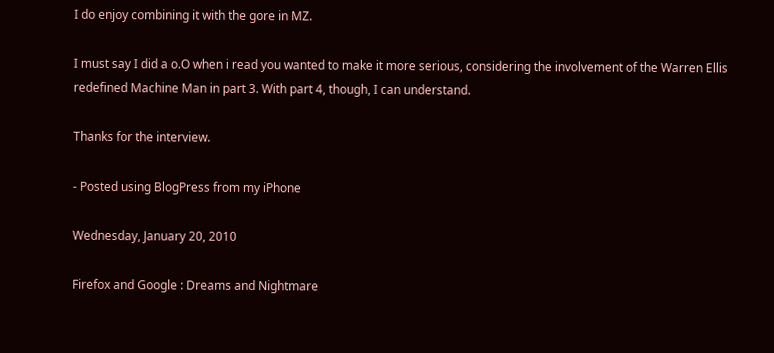I do enjoy combining it with the gore in MZ.

I must say I did a o.O when i read you wanted to make it more serious, considering the involvement of the Warren Ellis redefined Machine Man in part 3. With part 4, though, I can understand.

Thanks for the interview.

- Posted using BlogPress from my iPhone

Wednesday, January 20, 2010

Firefox and Google : Dreams and Nightmare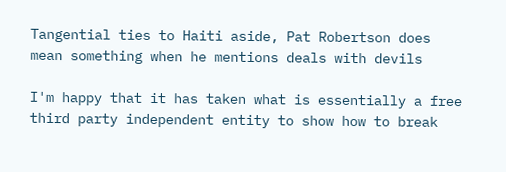Tangential ties to Haiti aside, Pat Robertson does mean something when he mentions deals with devils

I'm happy that it has taken what is essentially a free third party independent entity to show how to break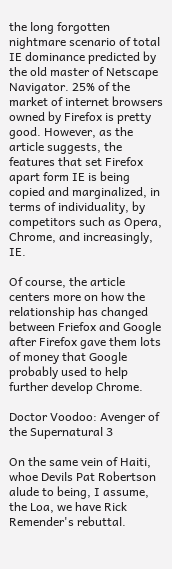the long forgotten nightmare scenario of total IE dominance predicted by the old master of Netscape Navigator. 25% of the market of internet browsers owned by Firefox is pretty good. However, as the article suggests, the features that set Firefox apart form IE is being copied and marginalized, in terms of individuality, by competitors such as Opera, Chrome, and increasingly, IE.

Of course, the article centers more on how the relationship has changed between Friefox and Google after Firefox gave them lots of money that Google probably used to help further develop Chrome.

Doctor Voodoo: Avenger of the Supernatural 3

On the same vein of Haiti, whoe Devils Pat Robertson alude to being, I assume, the Loa, we have Rick Remender's rebuttal.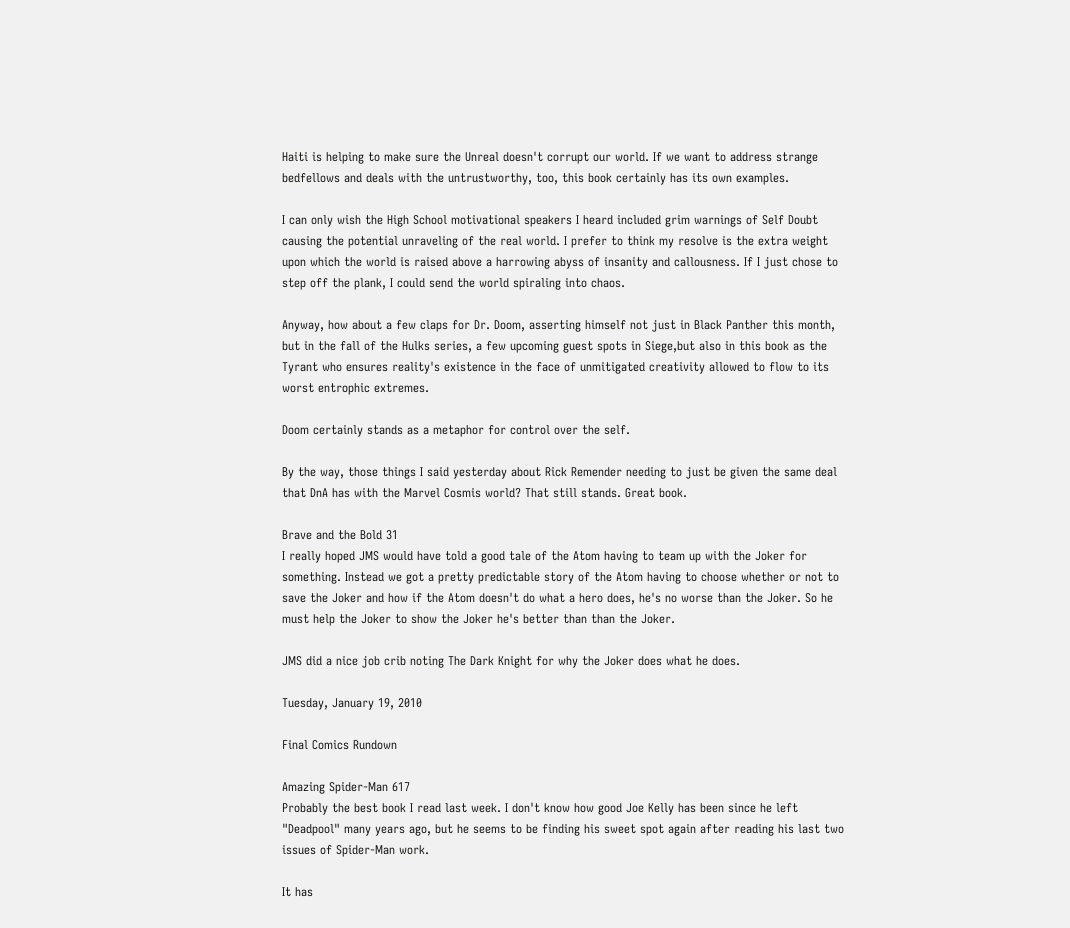Haiti is helping to make sure the Unreal doesn't corrupt our world. If we want to address strange bedfellows and deals with the untrustworthy, too, this book certainly has its own examples.

I can only wish the High School motivational speakers I heard included grim warnings of Self Doubt causing the potential unraveling of the real world. I prefer to think my resolve is the extra weight upon which the world is raised above a harrowing abyss of insanity and callousness. If I just chose to step off the plank, I could send the world spiraling into chaos.

Anyway, how about a few claps for Dr. Doom, asserting himself not just in Black Panther this month, but in the fall of the Hulks series, a few upcoming guest spots in Siege,but also in this book as the Tyrant who ensures reality's existence in the face of unmitigated creativity allowed to flow to its worst entrophic extremes.

Doom certainly stands as a metaphor for control over the self.

By the way, those things I said yesterday about Rick Remender needing to just be given the same deal that DnA has with the Marvel Cosmis world? That still stands. Great book.

Brave and the Bold 31
I really hoped JMS would have told a good tale of the Atom having to team up with the Joker for something. Instead we got a pretty predictable story of the Atom having to choose whether or not to save the Joker and how if the Atom doesn't do what a hero does, he's no worse than the Joker. So he must help the Joker to show the Joker he's better than than the Joker.

JMS did a nice job crib noting The Dark Knight for why the Joker does what he does.

Tuesday, January 19, 2010

Final Comics Rundown

Amazing Spider-Man 617
Probably the best book I read last week. I don't know how good Joe Kelly has been since he left "Deadpool" many years ago, but he seems to be finding his sweet spot again after reading his last two issues of Spider-Man work.

It has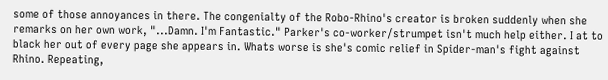some of those annoyances in there. The congenialty of the Robo-Rhino's creator is broken suddenly when she remarks on her own work, "...Damn. I'm Fantastic." Parker's co-worker/strumpet isn't much help either. I at to black her out of every page she appears in. Whats worse is she's comic relief in Spider-man's fight against Rhino. Repeating,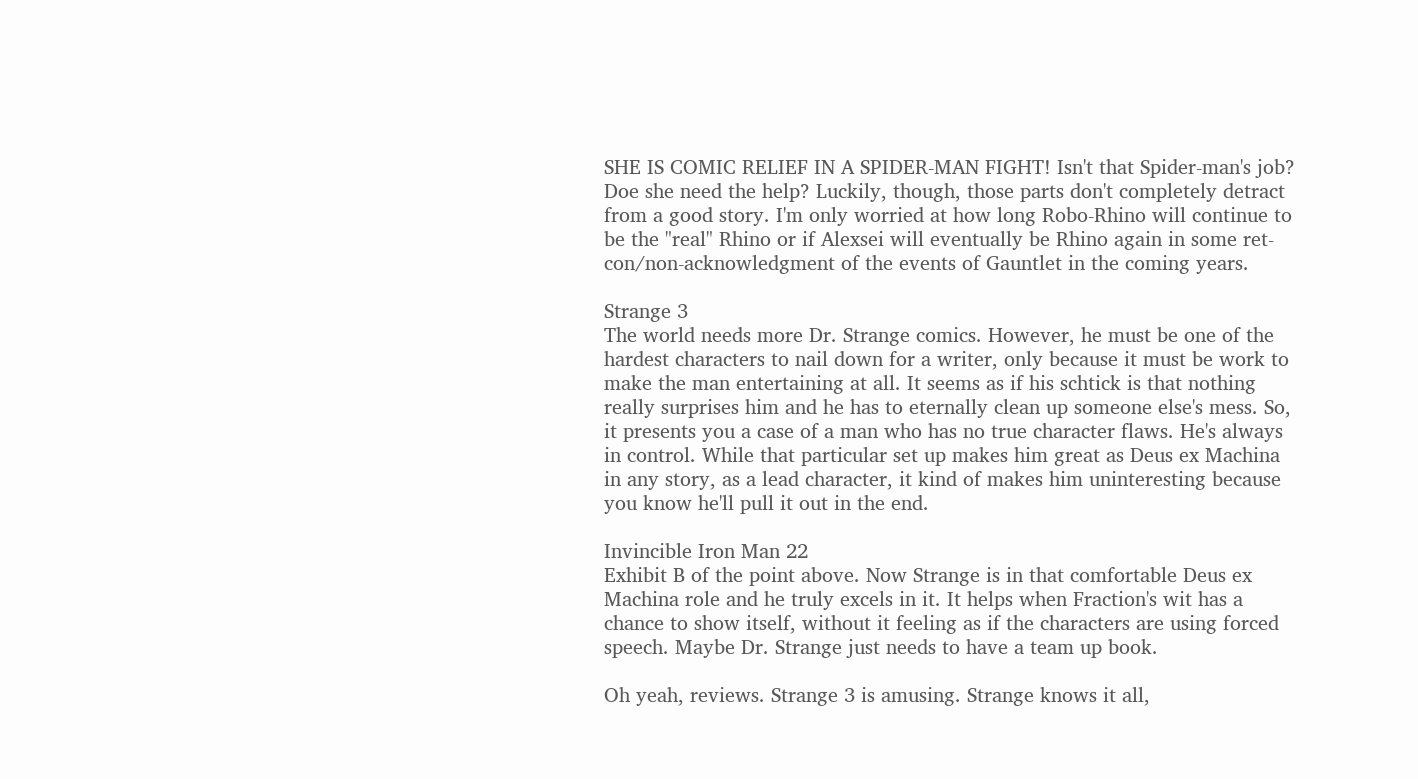SHE IS COMIC RELIEF IN A SPIDER-MAN FIGHT! Isn't that Spider-man's job? Doe she need the help? Luckily, though, those parts don't completely detract from a good story. I'm only worried at how long Robo-Rhino will continue to be the "real" Rhino or if Alexsei will eventually be Rhino again in some ret-con/non-acknowledgment of the events of Gauntlet in the coming years.

Strange 3
The world needs more Dr. Strange comics. However, he must be one of the hardest characters to nail down for a writer, only because it must be work to make the man entertaining at all. It seems as if his schtick is that nothing really surprises him and he has to eternally clean up someone else's mess. So, it presents you a case of a man who has no true character flaws. He's always in control. While that particular set up makes him great as Deus ex Machina in any story, as a lead character, it kind of makes him uninteresting because you know he'll pull it out in the end.

Invincible Iron Man 22
Exhibit B of the point above. Now Strange is in that comfortable Deus ex Machina role and he truly excels in it. It helps when Fraction's wit has a chance to show itself, without it feeling as if the characters are using forced speech. Maybe Dr. Strange just needs to have a team up book.

Oh yeah, reviews. Strange 3 is amusing. Strange knows it all,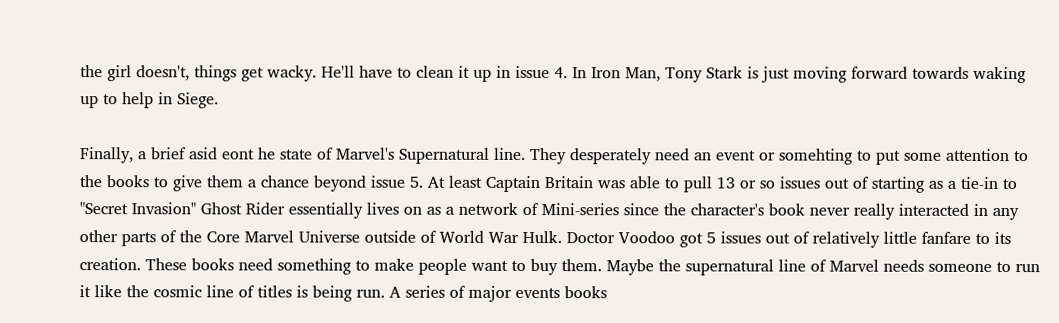the girl doesn't, things get wacky. He'll have to clean it up in issue 4. In Iron Man, Tony Stark is just moving forward towards waking up to help in Siege.

Finally, a brief asid eont he state of Marvel's Supernatural line. They desperately need an event or somehting to put some attention to the books to give them a chance beyond issue 5. At least Captain Britain was able to pull 13 or so issues out of starting as a tie-in to "Secret Invasion" Ghost Rider essentially lives on as a network of Mini-series since the character's book never really interacted in any other parts of the Core Marvel Universe outside of World War Hulk. Doctor Voodoo got 5 issues out of relatively little fanfare to its creation. These books need something to make people want to buy them. Maybe the supernatural line of Marvel needs someone to run it like the cosmic line of titles is being run. A series of major events books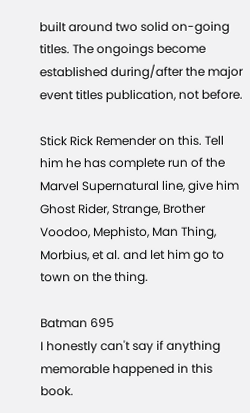built around two solid on-going titles. The ongoings become established during/after the major event titles publication, not before.

Stick Rick Remender on this. Tell him he has complete run of the Marvel Supernatural line, give him Ghost Rider, Strange, Brother Voodoo, Mephisto, Man Thing, Morbius, et al. and let him go to town on the thing.

Batman 695
I honestly can't say if anything memorable happened in this book.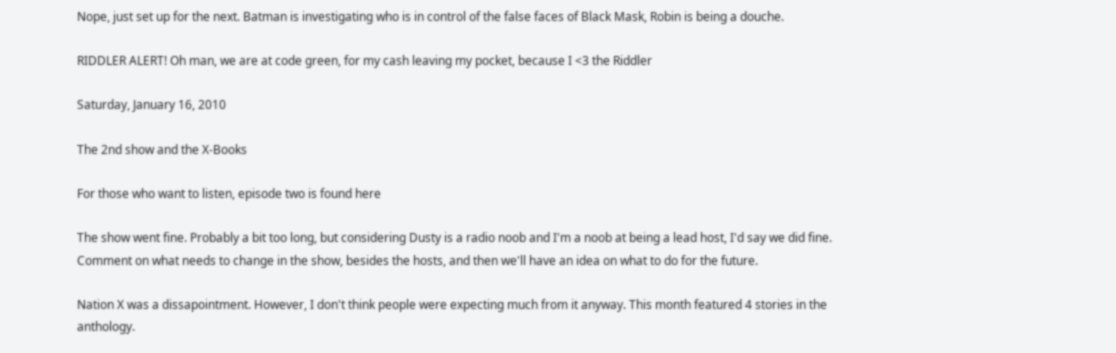Nope, just set up for the next. Batman is investigating who is in control of the false faces of Black Mask, Robin is being a douche.

RIDDLER ALERT! Oh man, we are at code green, for my cash leaving my pocket, because I <3 the Riddler

Saturday, January 16, 2010

The 2nd show and the X-Books

For those who want to listen, episode two is found here

The show went fine. Probably a bit too long, but considering Dusty is a radio noob and I'm a noob at being a lead host, I'd say we did fine. Comment on what needs to change in the show, besides the hosts, and then we'll have an idea on what to do for the future.

Nation X was a dissapointment. However, I don't think people were expecting much from it anyway. This month featured 4 stories in the anthology.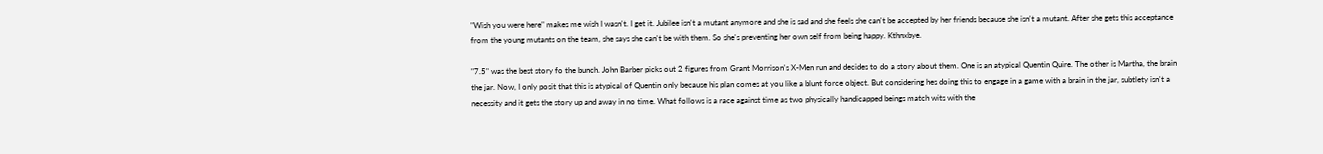"Wish you were here" makes me wish I wasn't. I get it. Jubilee isn't a mutant anymore and she is sad and she feels she can't be accepted by her friends because she isn't a mutant. After she gets this acceptance from the young mutants on the team, she says she can't be with them. So she's preventing her own self from being happy. Kthnxbye.

"7.5" was the best story fo the bunch. John Barber picks out 2 figures from Grant Morrison's X-Men run and decides to do a story about them. One is an atypical Quentin Quire. The other is Martha, the brain the jar. Now, I only posit that this is atypical of Quentin only because his plan comes at you like a blunt force object. But considering hes doing this to engage in a game with a brain in the jar, subtlety isn't a necessity and it gets the story up and away in no time. What follows is a race against time as two physically handicapped beings match wits with the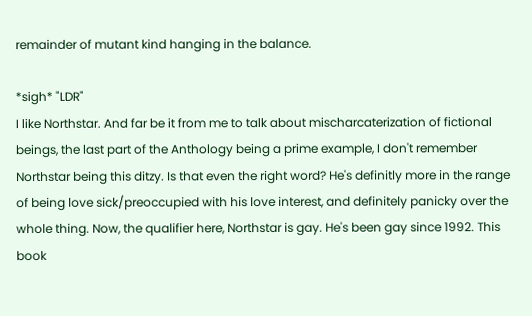remainder of mutant kind hanging in the balance.

*sigh* "LDR"
I like Northstar. And far be it from me to talk about mischarcaterization of fictional beings, the last part of the Anthology being a prime example, I don't remember Northstar being this ditzy. Is that even the right word? He's definitly more in the range of being love sick/preoccupied with his love interest, and definitely panicky over the whole thing. Now, the qualifier here, Northstar is gay. He's been gay since 1992. This book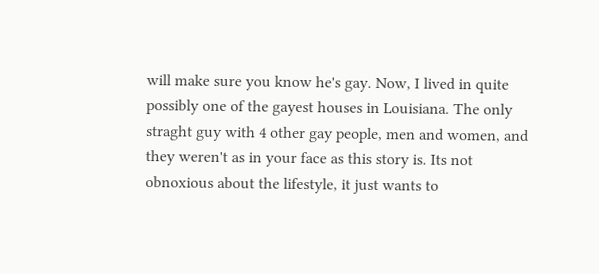will make sure you know he's gay. Now, I lived in quite possibly one of the gayest houses in Louisiana. The only straght guy with 4 other gay people, men and women, and they weren't as in your face as this story is. Its not obnoxious about the lifestyle, it just wants to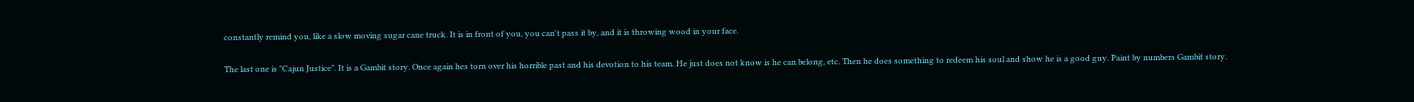constantly remind you, like a slow moving sugar cane truck. It is in front of you, you can't pass it by, and it is throwing wood in your face.

The last one is "Cajun Justice". It is a Gambit story. Once again hes torn over his horrible past and his devotion to his team. He just does not know is he can belong, etc. Then he does something to redeem his soul and show he is a good guy. Paint by numbers Gambit story.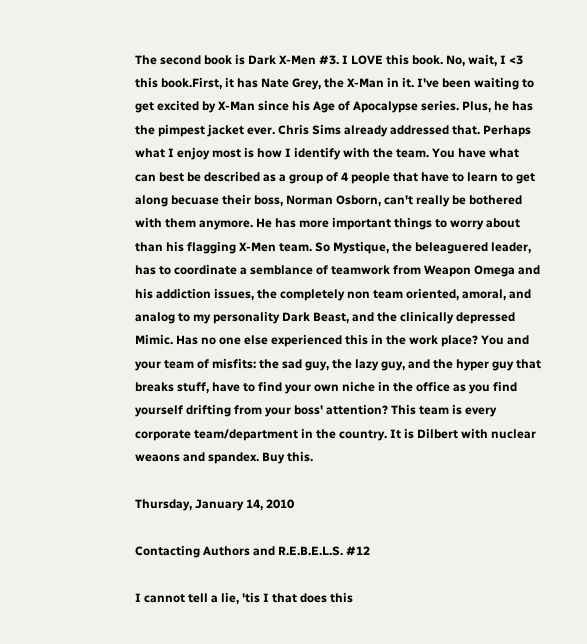The second book is Dark X-Men #3. I LOVE this book. No, wait, I <3 this book.First, it has Nate Grey, the X-Man in it. I've been waiting to get excited by X-Man since his Age of Apocalypse series. Plus, he has the pimpest jacket ever. Chris Sims already addressed that. Perhaps what I enjoy most is how I identify with the team. You have what can best be described as a group of 4 people that have to learn to get along becuase their boss, Norman Osborn, can't really be bothered with them anymore. He has more important things to worry about than his flagging X-Men team. So Mystique, the beleaguered leader, has to coordinate a semblance of teamwork from Weapon Omega and his addiction issues, the completely non team oriented, amoral, and analog to my personality Dark Beast, and the clinically depressed Mimic. Has no one else experienced this in the work place? You and your team of misfits: the sad guy, the lazy guy, and the hyper guy that breaks stuff, have to find your own niche in the office as you find yourself drifting from your boss' attention? This team is every corporate team/department in the country. It is Dilbert with nuclear weaons and spandex. Buy this.

Thursday, January 14, 2010

Contacting Authors and R.E.B.E.L.S. #12

I cannot tell a lie, 'tis I that does this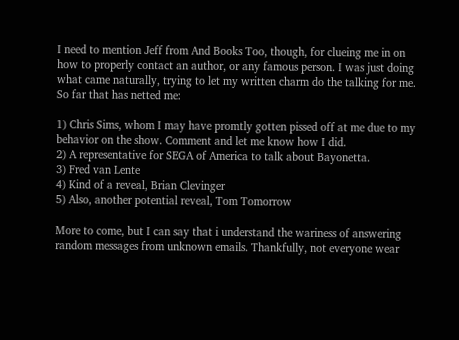I need to mention Jeff from And Books Too, though, for clueing me in on how to properly contact an author, or any famous person. I was just doing what came naturally, trying to let my written charm do the talking for me. So far that has netted me:

1) Chris Sims, whom I may have promtly gotten pissed off at me due to my behavior on the show. Comment and let me know how I did.
2) A representative for SEGA of America to talk about Bayonetta.
3) Fred van Lente
4) Kind of a reveal, Brian Clevinger
5) Also, another potential reveal, Tom Tomorrow

More to come, but I can say that i understand the wariness of answering random messages from unknown emails. Thankfully, not everyone wear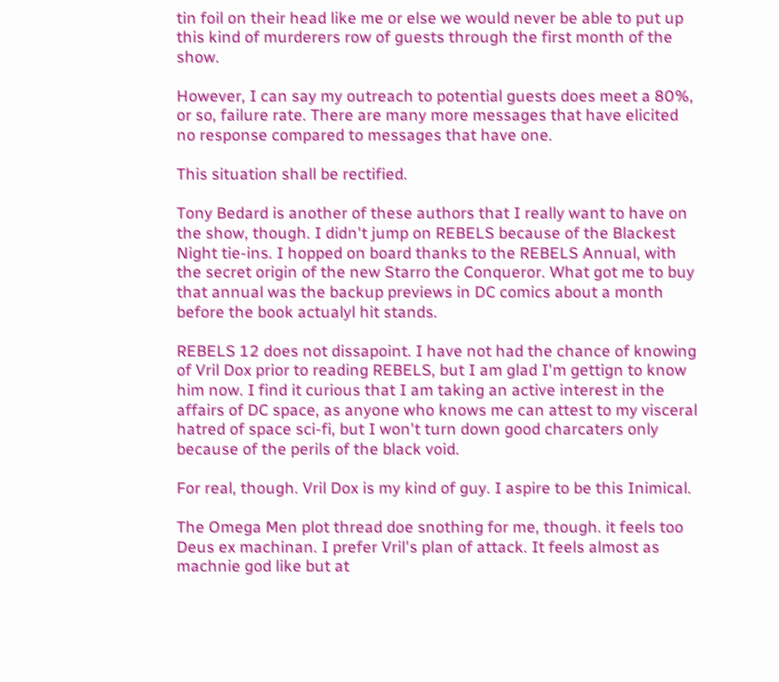tin foil on their head like me or else we would never be able to put up this kind of murderers row of guests through the first month of the show.

However, I can say my outreach to potential guests does meet a 80%, or so, failure rate. There are many more messages that have elicited no response compared to messages that have one.

This situation shall be rectified.

Tony Bedard is another of these authors that I really want to have on the show, though. I didn't jump on REBELS because of the Blackest Night tie-ins. I hopped on board thanks to the REBELS Annual, with the secret origin of the new Starro the Conqueror. What got me to buy that annual was the backup previews in DC comics about a month before the book actualyl hit stands.

REBELS 12 does not dissapoint. I have not had the chance of knowing of Vril Dox prior to reading REBELS, but I am glad I'm gettign to know him now. I find it curious that I am taking an active interest in the affairs of DC space, as anyone who knows me can attest to my visceral hatred of space sci-fi, but I won't turn down good charcaters only because of the perils of the black void.

For real, though. Vril Dox is my kind of guy. I aspire to be this Inimical.

The Omega Men plot thread doe snothing for me, though. it feels too Deus ex machinan. I prefer Vril's plan of attack. It feels almost as machnie god like but at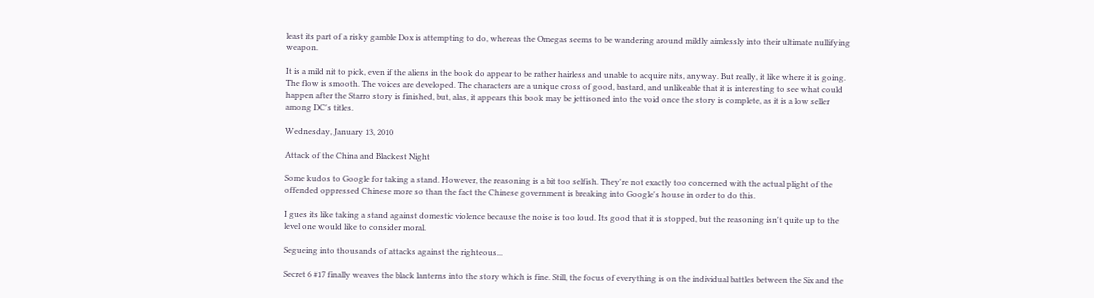least its part of a risky gamble Dox is attempting to do, whereas the Omegas seems to be wandering around mildly aimlessly into their ultimate nullifying weapon.

It is a mild nit to pick, even if the aliens in the book do appear to be rather hairless and unable to acquire nits, anyway. But really, it like where it is going. The flow is smooth. The voices are developed. The characters are a unique cross of good, bastard, and unlikeable that it is interesting to see what could happen after the Starro story is finished, but, alas, it appears this book may be jettisoned into the void once the story is complete, as it is a low seller among DC's titles.

Wednesday, January 13, 2010

Attack of the China and Blackest Night

Some kudos to Google for taking a stand. However, the reasoning is a bit too selfish. They're not exactly too concerned with the actual plight of the offended oppressed Chinese more so than the fact the Chinese government is breaking into Google's house in order to do this.

I gues its like taking a stand against domestic violence because the noise is too loud. Its good that it is stopped, but the reasoning isn't quite up to the level one would like to consider moral.

Segueing into thousands of attacks against the righteous...

Secret 6 #17 finally weaves the black lanterns into the story which is fine. Still, the focus of everything is on the individual battles between the Six and the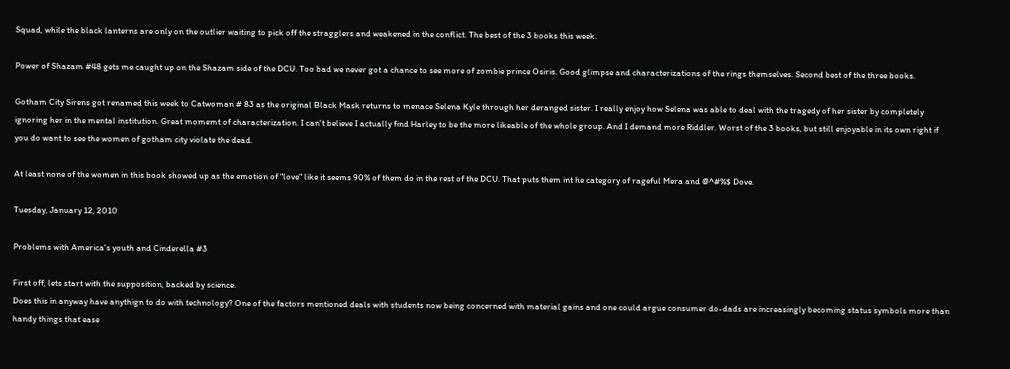Squad, while the black lanterns are only on the outlier waiting to pick off the stragglers and weakened in the conflict. The best of the 3 books this week.

Power of Shazam #48 gets me caught up on the Shazam side of the DCU. Too bad we never got a chance to see more of zombie prince Osiris. Good glimpse and characterizations of the rings themselves. Second best of the three books.

Gotham City Sirens got renamed this week to Catwoman # 83 as the original Black Mask returns to menace Selena Kyle through her deranged sister. I really enjoy how Selena was able to deal with the tragedy of her sister by completely ignoring her in the mental institution. Great momemt of characterization. I can't believe I actually find Harley to be the more likeable of the whole group. And I demand more Riddler. Worst of the 3 books, but still enjoyable in its own right if you do want to see the women of gotham city violate the dead.

At least none of the women in this book showed up as the emotion of "love" like it seems 90% of them do in the rest of the DCU. That puts them int he category of rageful Mera and @^#%$ Dove.

Tuesday, January 12, 2010

Problems with America's youth and Cinderella #3

First off, lets start with the supposition, backed by science.
Does this in anyway have anythign to do with technology? One of the factors mentioned deals with students now being concerned with material gains and one could argue consumer do-dads are increasingly becoming status symbols more than handy things that ease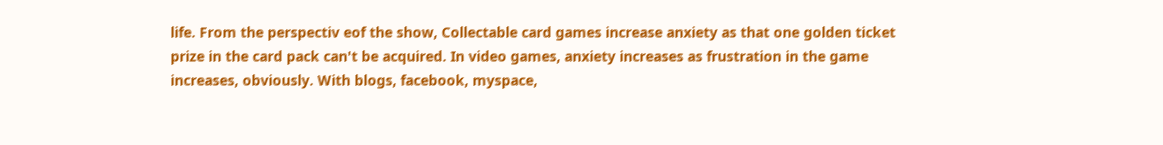life. From the perspectiv eof the show, Collectable card games increase anxiety as that one golden ticket prize in the card pack can't be acquired. In video games, anxiety increases as frustration in the game increases, obviously. With blogs, facebook, myspace,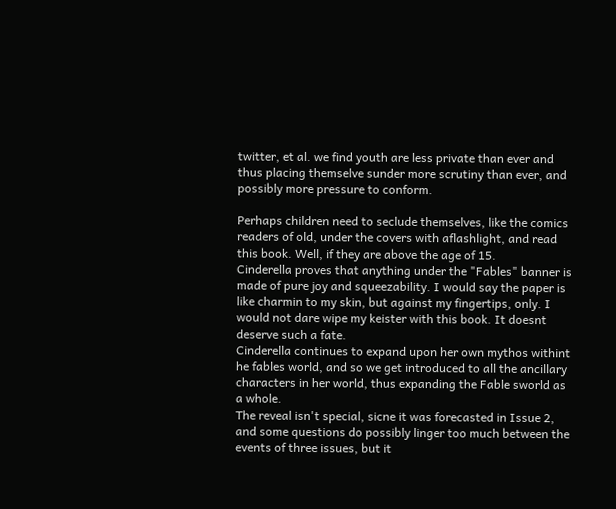twitter, et al. we find youth are less private than ever and thus placing themselve sunder more scrutiny than ever, and possibly more pressure to conform.

Perhaps children need to seclude themselves, like the comics readers of old, under the covers with aflashlight, and read this book. Well, if they are above the age of 15.
Cinderella proves that anything under the "Fables" banner is made of pure joy and squeezability. I would say the paper is like charmin to my skin, but against my fingertips, only. I would not dare wipe my keister with this book. It doesnt deserve such a fate.
Cinderella continues to expand upon her own mythos withint he fables world, and so we get introduced to all the ancillary characters in her world, thus expanding the Fable sworld as a whole.
The reveal isn't special, sicne it was forecasted in Issue 2, and some questions do possibly linger too much between the events of three issues, but it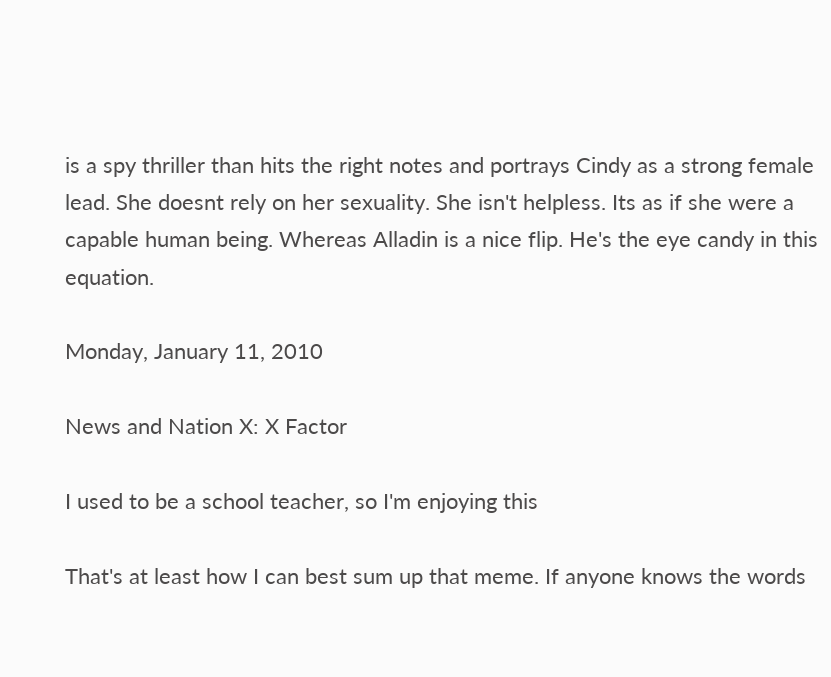is a spy thriller than hits the right notes and portrays Cindy as a strong female lead. She doesnt rely on her sexuality. She isn't helpless. Its as if she were a capable human being. Whereas Alladin is a nice flip. He's the eye candy in this equation.

Monday, January 11, 2010

News and Nation X: X Factor

I used to be a school teacher, so I'm enjoying this

That's at least how I can best sum up that meme. If anyone knows the words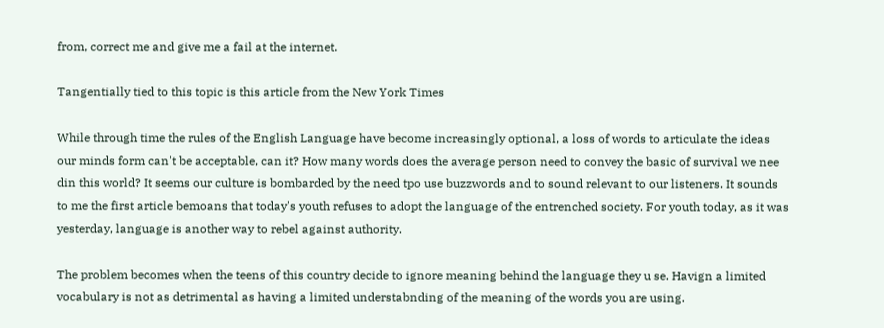from, correct me and give me a fail at the internet.

Tangentially tied to this topic is this article from the New York Times

While through time the rules of the English Language have become increasingly optional, a loss of words to articulate the ideas our minds form can't be acceptable, can it? How many words does the average person need to convey the basic of survival we nee din this world? It seems our culture is bombarded by the need tpo use buzzwords and to sound relevant to our listeners. It sounds to me the first article bemoans that today's youth refuses to adopt the language of the entrenched society. For youth today, as it was yesterday, language is another way to rebel against authority.

The problem becomes when the teens of this country decide to ignore meaning behind the language they u se. Havign a limited vocabulary is not as detrimental as having a limited understabnding of the meaning of the words you are using.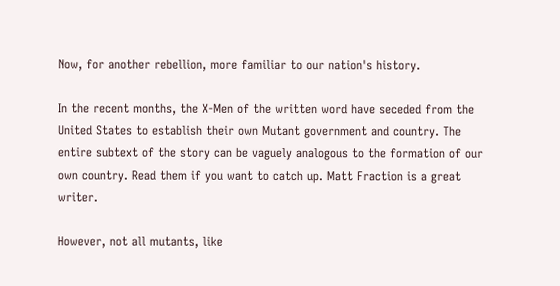Now, for another rebellion, more familiar to our nation's history.

In the recent months, the X-Men of the written word have seceded from the United States to establish their own Mutant government and country. The entire subtext of the story can be vaguely analogous to the formation of our own country. Read them if you want to catch up. Matt Fraction is a great writer.

However, not all mutants, like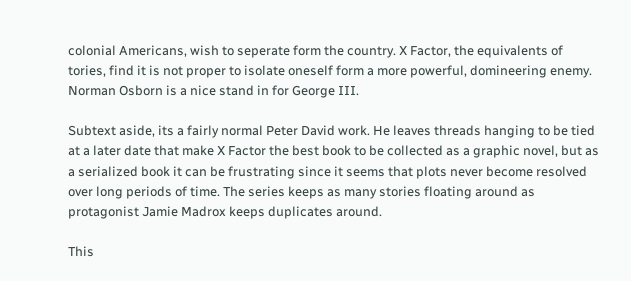colonial Americans, wish to seperate form the country. X Factor, the equivalents of tories, find it is not proper to isolate oneself form a more powerful, domineering enemy. Norman Osborn is a nice stand in for George III.

Subtext aside, its a fairly normal Peter David work. He leaves threads hanging to be tied at a later date that make X Factor the best book to be collected as a graphic novel, but as a serialized book it can be frustrating since it seems that plots never become resolved over long periods of time. The series keeps as many stories floating around as protagonist Jamie Madrox keeps duplicates around.

This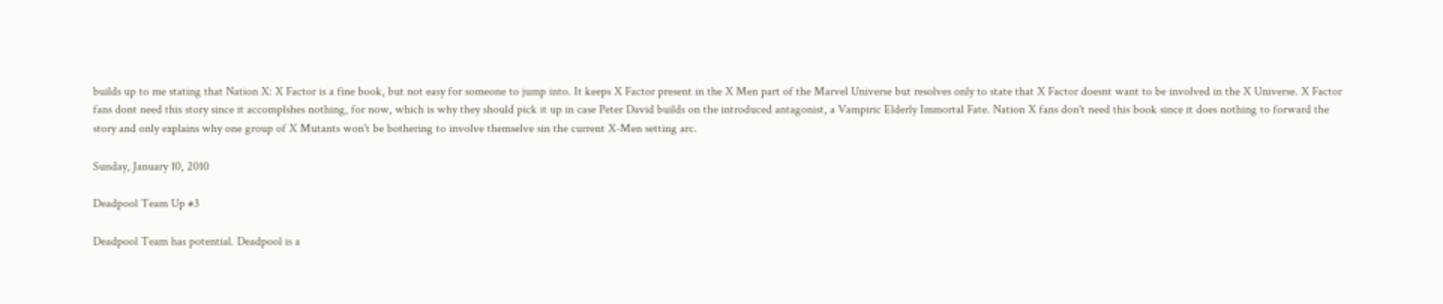builds up to me stating that Nation X: X Factor is a fine book, but not easy for someone to jump into. It keeps X Factor present in the X Men part of the Marvel Universe but resolves only to state that X Factor doesnt want to be involved in the X Universe. X Factor fans dont need this story since it accomplshes nothing, for now, which is why they should pick it up in case Peter David builds on the introduced antagonist, a Vampiric Elderly Immortal Fate. Nation X fans don't need this book since it does nothing to forward the story and only explains why one group of X Mutants won't be bothering to involve themselve sin the current X-Men setting arc.

Sunday, January 10, 2010

Deadpool Team Up #3

Deadpool Team has potential. Deadpool is a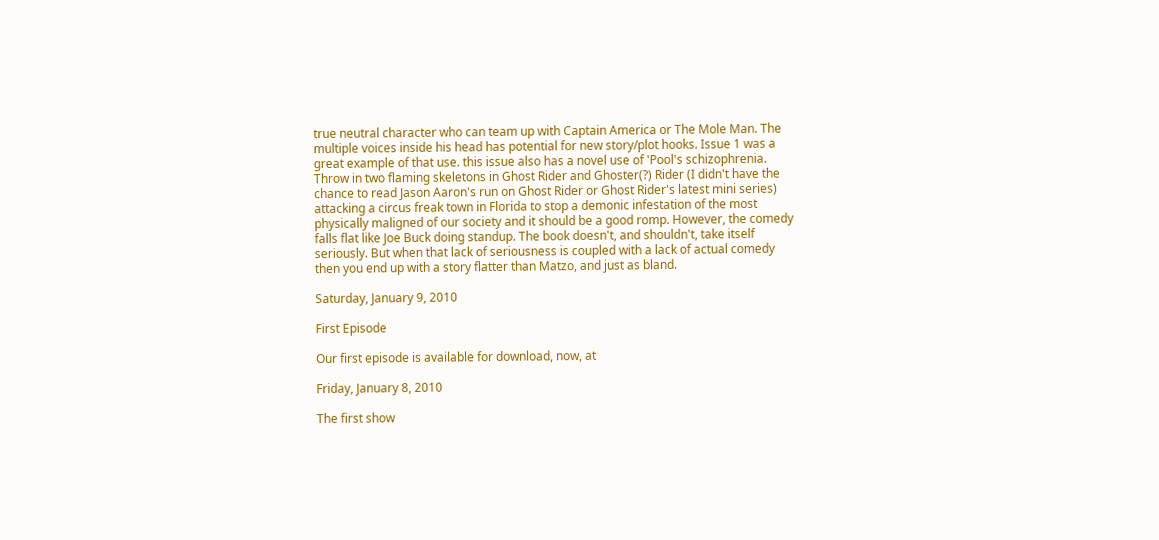true neutral character who can team up with Captain America or The Mole Man. The multiple voices inside his head has potential for new story/plot hooks. Issue 1 was a great example of that use. this issue also has a novel use of 'Pool's schizophrenia. Throw in two flaming skeletons in Ghost Rider and Ghoster(?) Rider (I didn't have the chance to read Jason Aaron's run on Ghost Rider or Ghost Rider's latest mini series) attacking a circus freak town in Florida to stop a demonic infestation of the most physically maligned of our society and it should be a good romp. However, the comedy falls flat like Joe Buck doing standup. The book doesn't, and shouldn't, take itself seriously. But when that lack of seriousness is coupled with a lack of actual comedy then you end up with a story flatter than Matzo, and just as bland.

Saturday, January 9, 2010

First Episode

Our first episode is available for download, now, at

Friday, January 8, 2010

The first show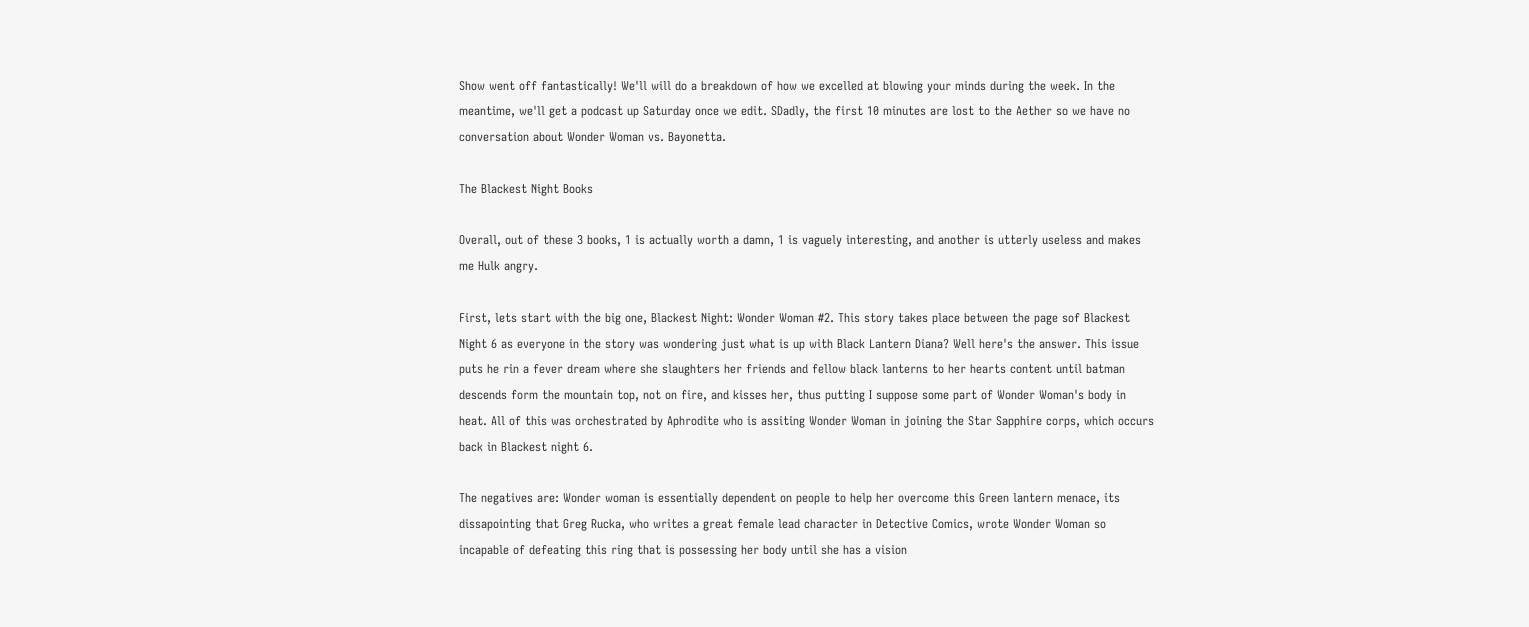Show went off fantastically! We'll will do a breakdown of how we excelled at blowing your minds during the week. In the meantime, we'll get a podcast up Saturday once we edit. SDadly, the first 10 minutes are lost to the Aether so we have no conversation about Wonder Woman vs. Bayonetta.

The Blackest Night Books

Overall, out of these 3 books, 1 is actually worth a damn, 1 is vaguely interesting, and another is utterly useless and makes me Hulk angry.

First, lets start with the big one, Blackest Night: Wonder Woman #2. This story takes place between the page sof Blackest Night 6 as everyone in the story was wondering just what is up with Black Lantern Diana? Well here's the answer. This issue puts he rin a fever dream where she slaughters her friends and fellow black lanterns to her hearts content until batman descends form the mountain top, not on fire, and kisses her, thus putting I suppose some part of Wonder Woman's body in heat. All of this was orchestrated by Aphrodite who is assiting Wonder Woman in joining the Star Sapphire corps, which occurs back in Blackest night 6.

The negatives are: Wonder woman is essentially dependent on people to help her overcome this Green lantern menace, its dissapointing that Greg Rucka, who writes a great female lead character in Detective Comics, wrote Wonder Woman so incapable of defeating this ring that is possessing her body until she has a vision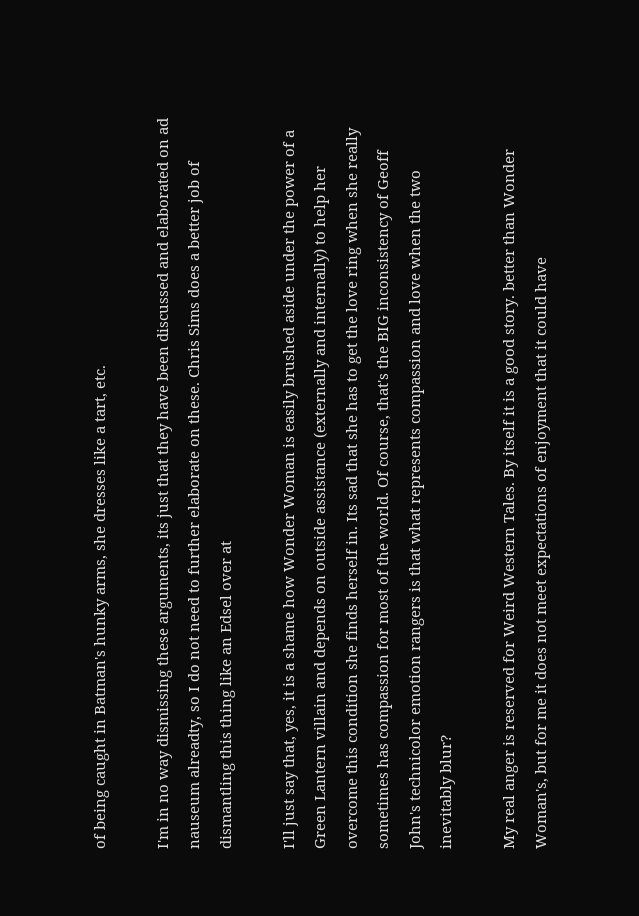of being caught in Batman's hunky arms, she dresses like a tart, etc.

I'm in no way dismissing these arguments, its just that they have been discussed and elaborated on ad nauseum alreadty, so I do not need to further elaborate on these. Chris Sims does a better job of dismantling this thing like an Edsel over at

I'll just say that, yes, it is a shame how Wonder Woman is easily brushed aside under the power of a Green Lantern villain and depends on outside assistance (externally and internally) to help her overcome this condition she finds herself in. Its sad that she has to get the love ring when she really sometimes has compassion for most of the world. Of course, that's the BIG inconsistency of Geoff John's technicolor emotion rangers is that what represents compassion and love when the two inevitably blur?

My real anger is reserved for Weird Western Tales. By itself it is a good story. better than Wonder Woman's, but for me it does not meet expectations of enjoyment that it could have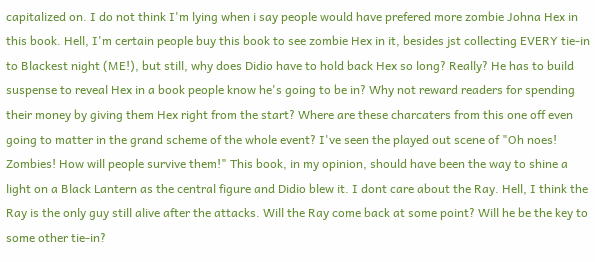capitalized on. I do not think I'm lying when i say people would have prefered more zombie Johna Hex in this book. Hell, I'm certain people buy this book to see zombie Hex in it, besides jst collecting EVERY tie-in to Blackest night (ME!), but still, why does Didio have to hold back Hex so long? Really? He has to build suspense to reveal Hex in a book people know he's going to be in? Why not reward readers for spending their money by giving them Hex right from the start? Where are these charcaters from this one off even going to matter in the grand scheme of the whole event? I've seen the played out scene of "Oh noes! Zombies! How will people survive them!" This book, in my opinion, should have been the way to shine a light on a Black Lantern as the central figure and Didio blew it. I dont care about the Ray. Hell, I think the Ray is the only guy still alive after the attacks. Will the Ray come back at some point? Will he be the key to some other tie-in?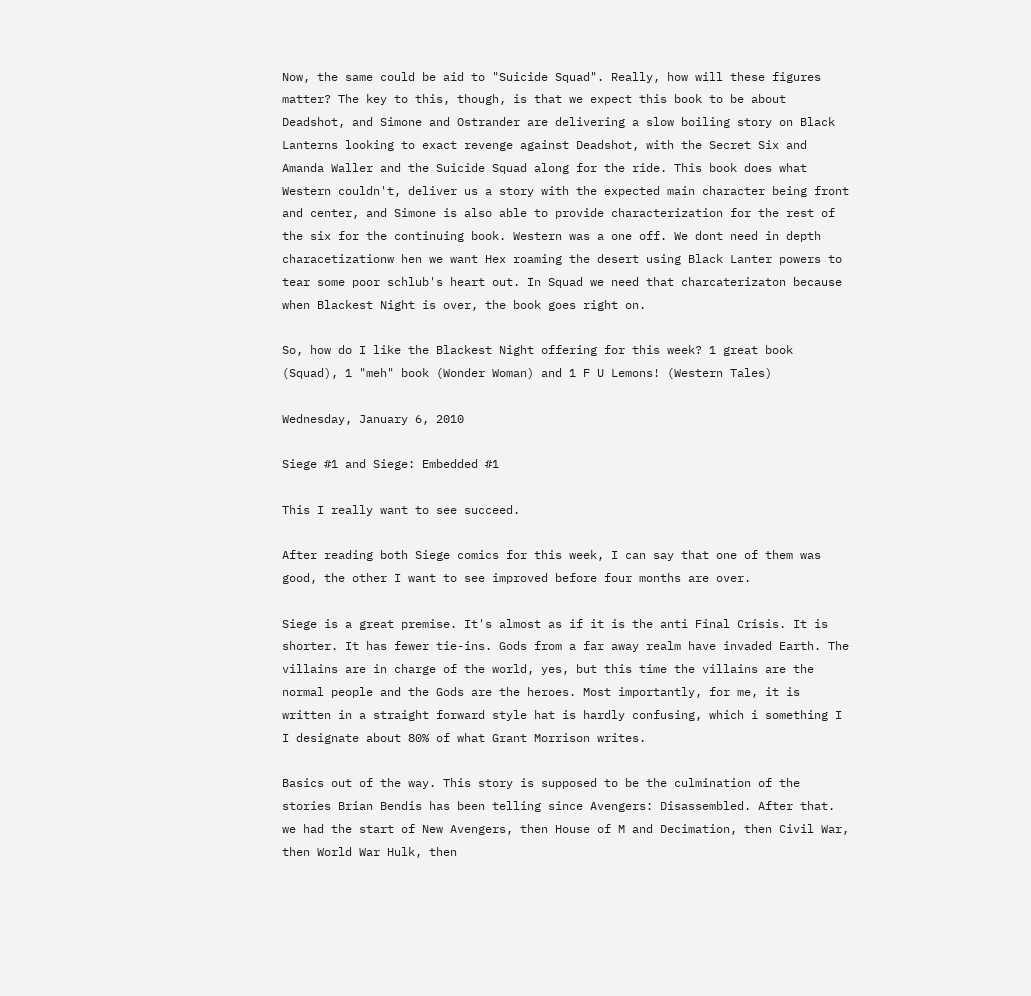Now, the same could be aid to "Suicide Squad". Really, how will these figures matter? The key to this, though, is that we expect this book to be about Deadshot, and Simone and Ostrander are delivering a slow boiling story on Black Lanterns looking to exact revenge against Deadshot, with the Secret Six and Amanda Waller and the Suicide Squad along for the ride. This book does what Western couldn't, deliver us a story with the expected main character being front and center, and Simone is also able to provide characterization for the rest of the six for the continuing book. Western was a one off. We dont need in depth characetizationw hen we want Hex roaming the desert using Black Lanter powers to tear some poor schlub's heart out. In Squad we need that charcaterizaton because when Blackest Night is over, the book goes right on.

So, how do I like the Blackest Night offering for this week? 1 great book (Squad), 1 "meh" book (Wonder Woman) and 1 F U Lemons! (Western Tales)

Wednesday, January 6, 2010

Siege #1 and Siege: Embedded #1

This I really want to see succeed.

After reading both Siege comics for this week, I can say that one of them was good, the other I want to see improved before four months are over.

Siege is a great premise. It's almost as if it is the anti Final Crisis. It is shorter. It has fewer tie-ins. Gods from a far away realm have invaded Earth. The villains are in charge of the world, yes, but this time the villains are the normal people and the Gods are the heroes. Most importantly, for me, it is written in a straight forward style hat is hardly confusing, which i something I I designate about 80% of what Grant Morrison writes.

Basics out of the way. This story is supposed to be the culmination of the stories Brian Bendis has been telling since Avengers: Disassembled. After that. we had the start of New Avengers, then House of M and Decimation, then Civil War, then World War Hulk, then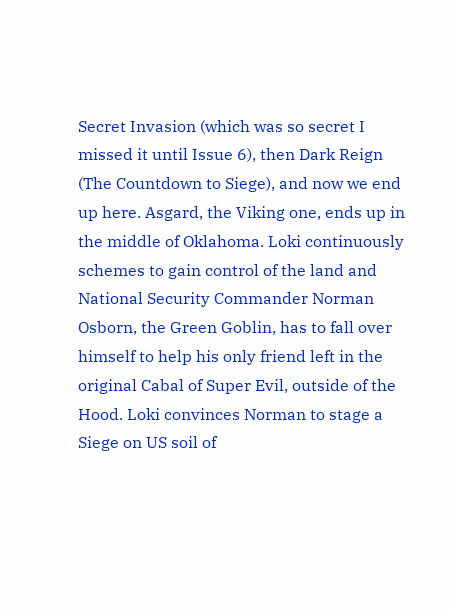Secret Invasion (which was so secret I missed it until Issue 6), then Dark Reign (The Countdown to Siege), and now we end up here. Asgard, the Viking one, ends up in the middle of Oklahoma. Loki continuously schemes to gain control of the land and National Security Commander Norman Osborn, the Green Goblin, has to fall over himself to help his only friend left in the original Cabal of Super Evil, outside of the Hood. Loki convinces Norman to stage a Siege on US soil of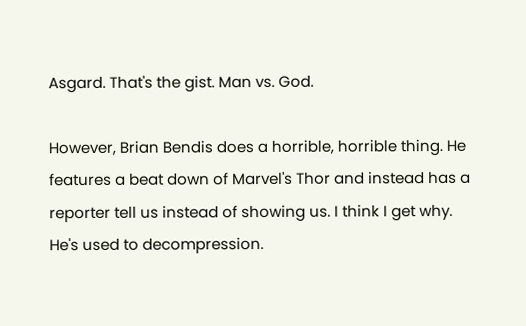Asgard. That's the gist. Man vs. God.

However, Brian Bendis does a horrible, horrible thing. He features a beat down of Marvel's Thor and instead has a reporter tell us instead of showing us. I think I get why. He's used to decompression.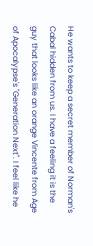He wants to keep a secret member of Norman's Cabal hidden from us. I have a feeling it is the guy that looks like an orange Vincente from Age of Apocalypse's "Generation Next". I feel like he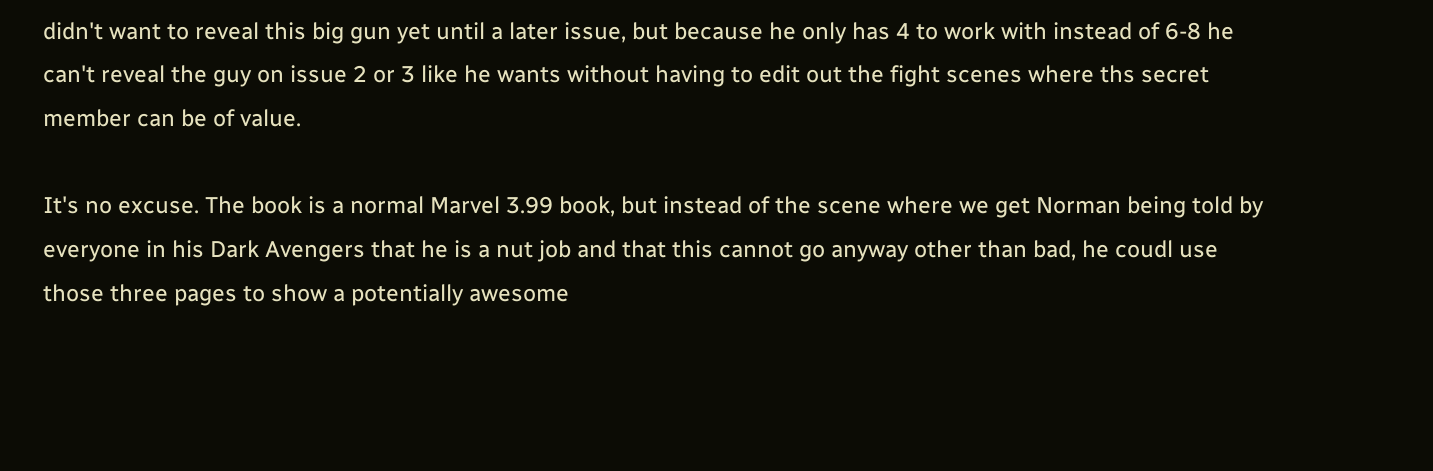didn't want to reveal this big gun yet until a later issue, but because he only has 4 to work with instead of 6-8 he can't reveal the guy on issue 2 or 3 like he wants without having to edit out the fight scenes where ths secret member can be of value.

It's no excuse. The book is a normal Marvel 3.99 book, but instead of the scene where we get Norman being told by everyone in his Dark Avengers that he is a nut job and that this cannot go anyway other than bad, he coudl use those three pages to show a potentially awesome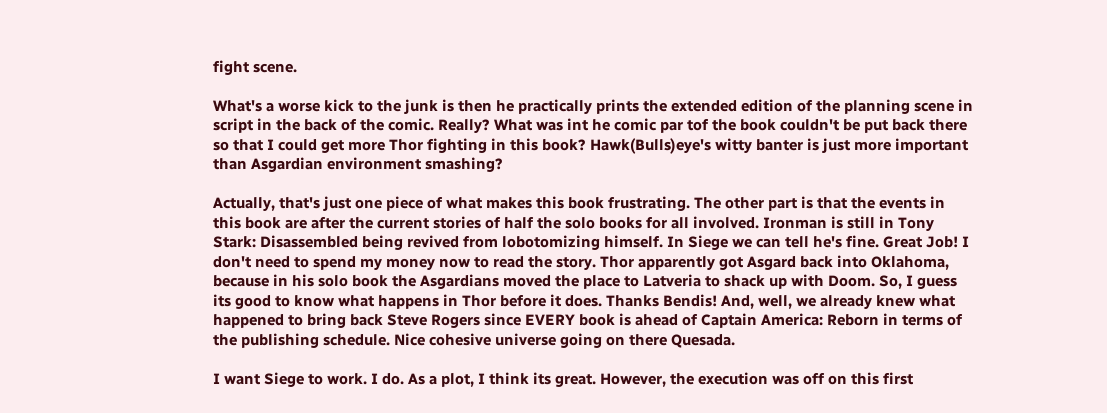fight scene.

What's a worse kick to the junk is then he practically prints the extended edition of the planning scene in script in the back of the comic. Really? What was int he comic par tof the book couldn't be put back there so that I could get more Thor fighting in this book? Hawk(Bulls)eye's witty banter is just more important than Asgardian environment smashing?

Actually, that's just one piece of what makes this book frustrating. The other part is that the events in this book are after the current stories of half the solo books for all involved. Ironman is still in Tony Stark: Disassembled being revived from lobotomizing himself. In Siege we can tell he's fine. Great Job! I don't need to spend my money now to read the story. Thor apparently got Asgard back into Oklahoma, because in his solo book the Asgardians moved the place to Latveria to shack up with Doom. So, I guess its good to know what happens in Thor before it does. Thanks Bendis! And, well, we already knew what happened to bring back Steve Rogers since EVERY book is ahead of Captain America: Reborn in terms of the publishing schedule. Nice cohesive universe going on there Quesada.

I want Siege to work. I do. As a plot, I think its great. However, the execution was off on this first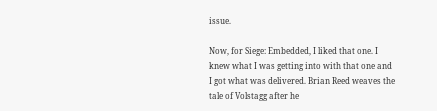issue.

Now, for Siege: Embedded, I liked that one. I knew what I was getting into with that one and I got what was delivered. Brian Reed weaves the tale of Volstagg after he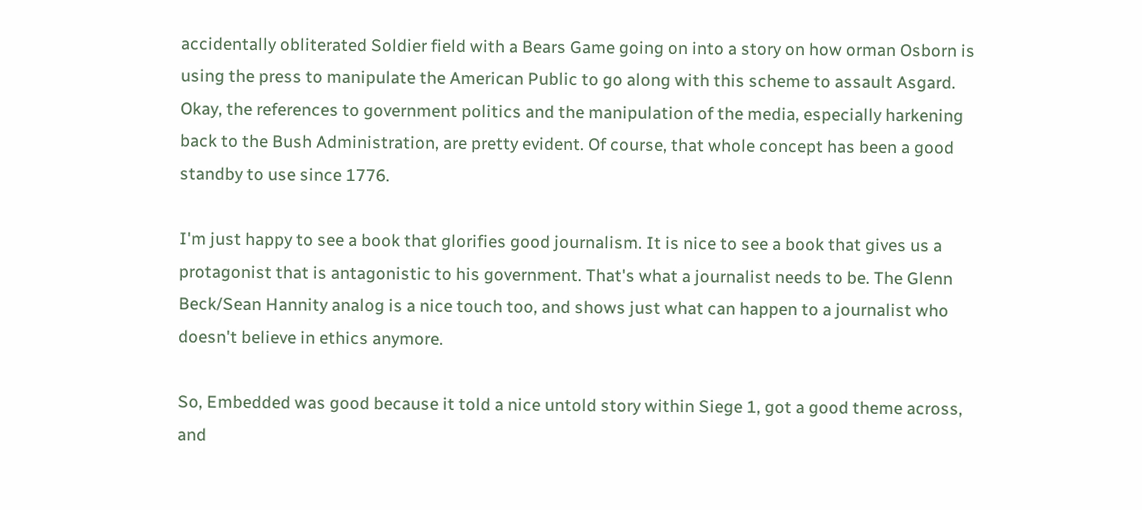accidentally obliterated Soldier field with a Bears Game going on into a story on how orman Osborn is using the press to manipulate the American Public to go along with this scheme to assault Asgard. Okay, the references to government politics and the manipulation of the media, especially harkening back to the Bush Administration, are pretty evident. Of course, that whole concept has been a good standby to use since 1776.

I'm just happy to see a book that glorifies good journalism. It is nice to see a book that gives us a protagonist that is antagonistic to his government. That's what a journalist needs to be. The Glenn Beck/Sean Hannity analog is a nice touch too, and shows just what can happen to a journalist who doesn't believe in ethics anymore.

So, Embedded was good because it told a nice untold story within Siege 1, got a good theme across, and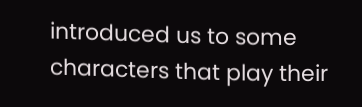introduced us to some characters that play their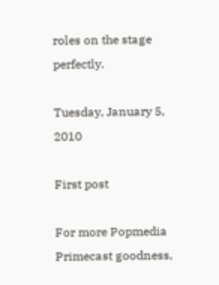roles on the stage perfectly.

Tuesday, January 5, 2010

First post

For more Popmedia Primecast goodness,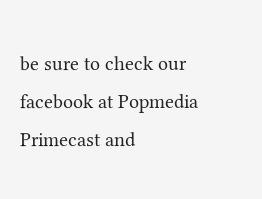be sure to check our facebook at Popmedia Primecast and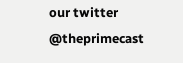our twitter @theprimecast